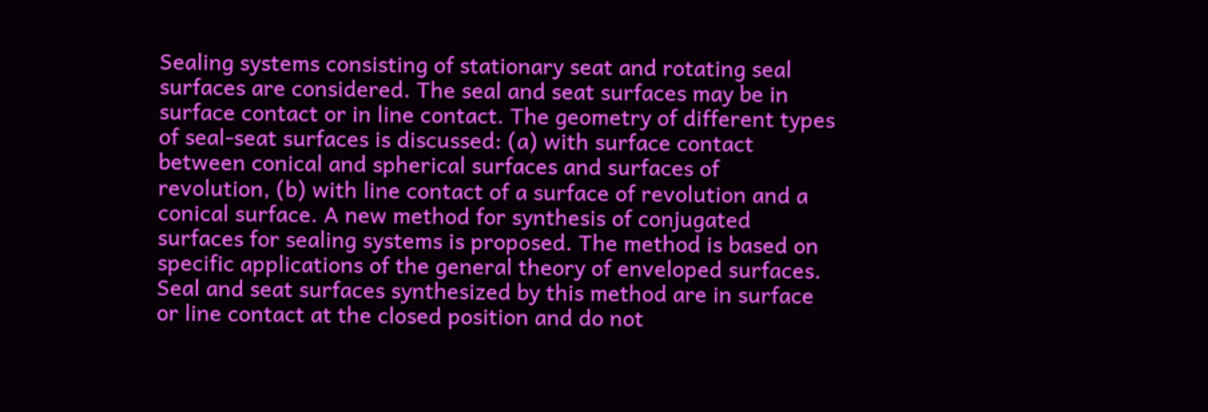Sealing systems consisting of stationary seat and rotating seal surfaces are considered. The seal and seat surfaces may be in surface contact or in line contact. The geometry of different types of seal-seat surfaces is discussed: (a) with surface contact between conical and spherical surfaces and surfaces of revolution, (b) with line contact of a surface of revolution and a conical surface. A new method for synthesis of conjugated surfaces for sealing systems is proposed. The method is based on specific applications of the general theory of enveloped surfaces. Seal and seat surfaces synthesized by this method are in surface or line contact at the closed position and do not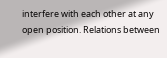interfere with each other at any open position. Relations between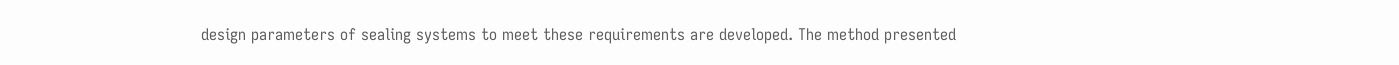design parameters of sealing systems to meet these requirements are developed. The method presented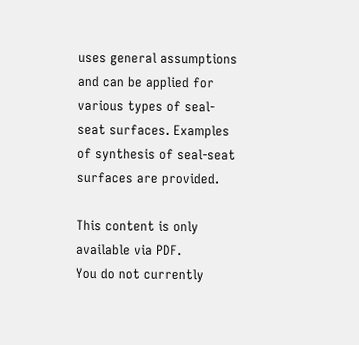uses general assumptions and can be applied for various types of seal-seat surfaces. Examples of synthesis of seal-seat surfaces are provided.

This content is only available via PDF.
You do not currently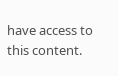have access to this content.